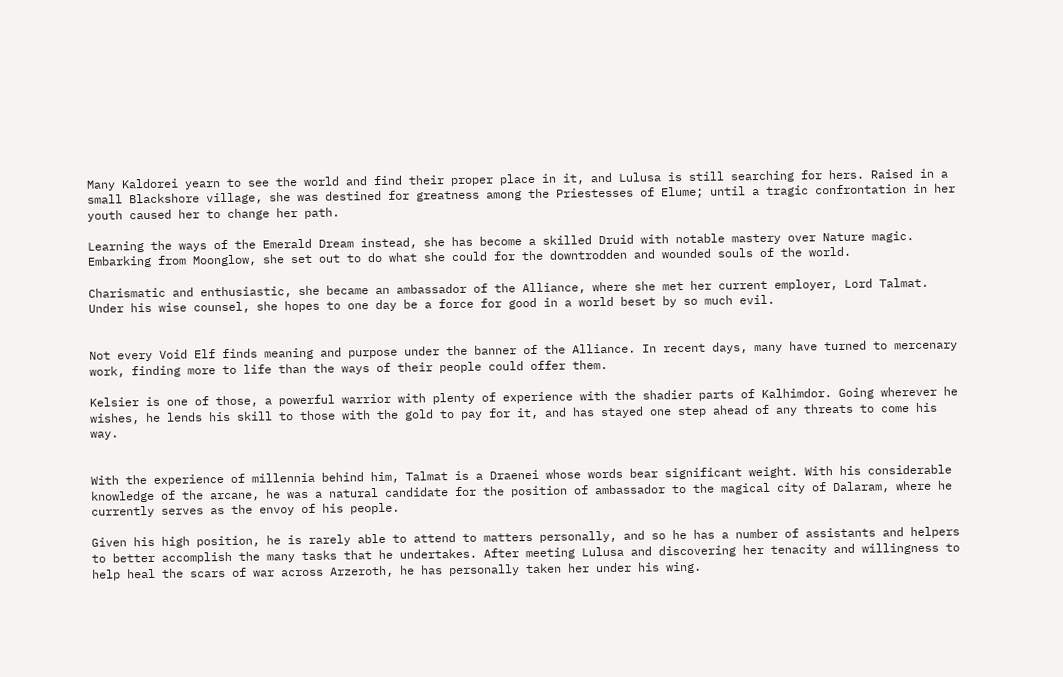Many Kaldorei yearn to see the world and find their proper place in it, and Lulusa is still searching for hers. Raised in a small Blackshore village, she was destined for greatness among the Priestesses of Elume; until a tragic confrontation in her youth caused her to change her path.

Learning the ways of the Emerald Dream instead, she has become a skilled Druid with notable mastery over Nature magic. Embarking from Moonglow, she set out to do what she could for the downtrodden and wounded souls of the world.

Charismatic and enthusiastic, she became an ambassador of the Alliance, where she met her current employer, Lord Talmat. Under his wise counsel, she hopes to one day be a force for good in a world beset by so much evil.


Not every Void Elf finds meaning and purpose under the banner of the Alliance. In recent days, many have turned to mercenary work, finding more to life than the ways of their people could offer them.

Kelsier is one of those, a powerful warrior with plenty of experience with the shadier parts of Kalhimdor. Going wherever he wishes, he lends his skill to those with the gold to pay for it, and has stayed one step ahead of any threats to come his way.


With the experience of millennia behind him, Talmat is a Draenei whose words bear significant weight. With his considerable knowledge of the arcane, he was a natural candidate for the position of ambassador to the magical city of Dalaram, where he currently serves as the envoy of his people.

Given his high position, he is rarely able to attend to matters personally, and so he has a number of assistants and helpers to better accomplish the many tasks that he undertakes. After meeting Lulusa and discovering her tenacity and willingness to help heal the scars of war across Arzeroth, he has personally taken her under his wing.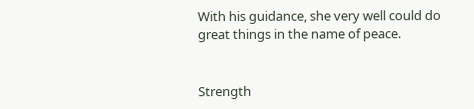With his guidance, she very well could do great things in the name of peace.


Strength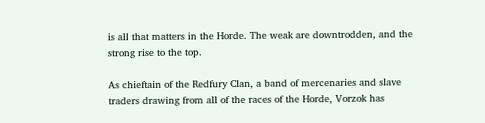is all that matters in the Horde. The weak are downtrodden, and the strong rise to the top.

As chieftain of the Redfury Clan, a band of mercenaries and slave traders drawing from all of the races of the Horde, Vorzok has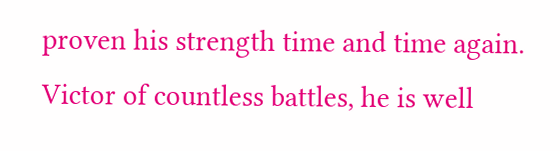proven his strength time and time again. Victor of countless battles, he is well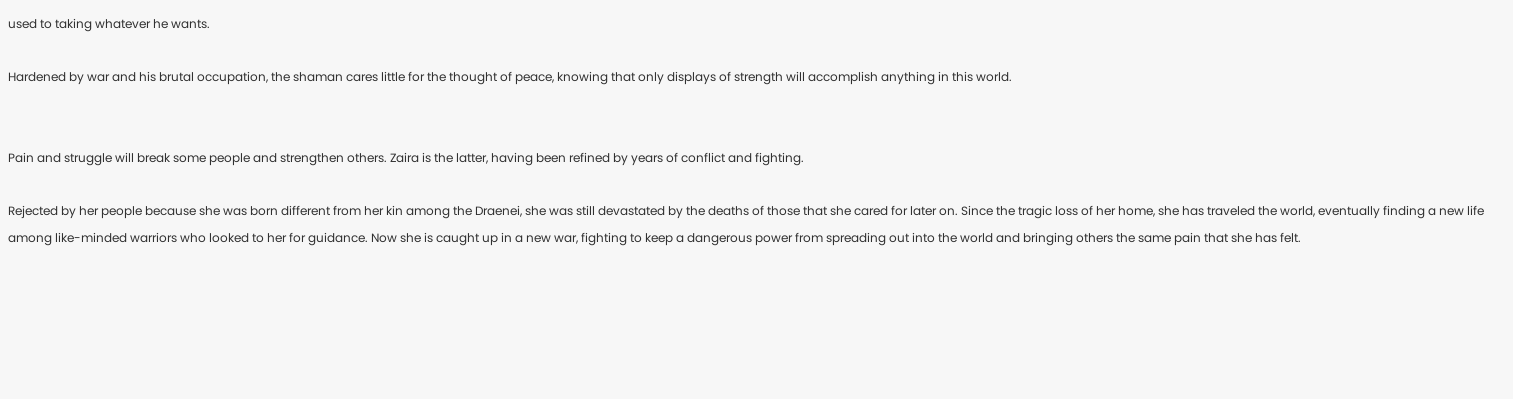used to taking whatever he wants.

Hardened by war and his brutal occupation, the shaman cares little for the thought of peace, knowing that only displays of strength will accomplish anything in this world.


Pain and struggle will break some people and strengthen others. Zaira is the latter, having been refined by years of conflict and fighting.

Rejected by her people because she was born different from her kin among the Draenei, she was still devastated by the deaths of those that she cared for later on. Since the tragic loss of her home, she has traveled the world, eventually finding a new life among like-minded warriors who looked to her for guidance. Now she is caught up in a new war, fighting to keep a dangerous power from spreading out into the world and bringing others the same pain that she has felt.